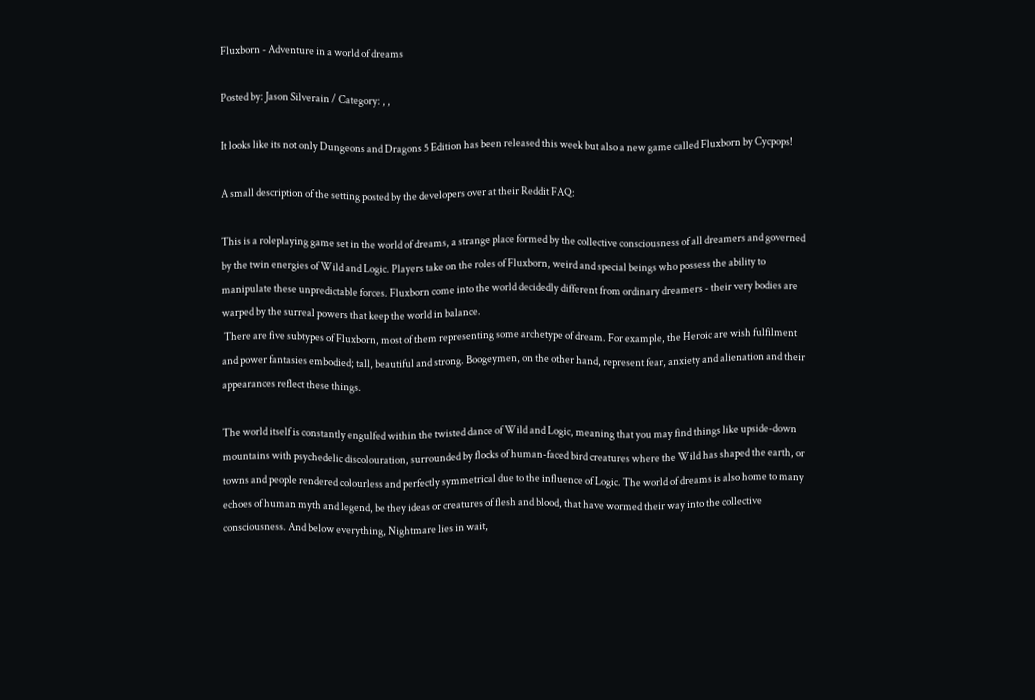Fluxborn - Adventure in a world of dreams

Posted by: Jason Silverain / Category: , ,

It looks like its not only Dungeons and Dragons 5 Edition has been released this week but also a new game called Fluxborn by Cycpops!

A small description of the setting posted by the developers over at their Reddit FAQ:

This is a roleplaying game set in the world of dreams, a strange place formed by the collective consciousness of all dreamers and governed by the twin energies of Wild and Logic. Players take on the roles of Fluxborn, weird and special beings who possess the ability to manipulate these unpredictable forces. Fluxborn come into the world decidedly different from ordinary dreamers - their very bodies are warped by the surreal powers that keep the world in balance.
 There are five subtypes of Fluxborn, most of them representing some archetype of dream. For example, the Heroic are wish fulfilment and power fantasies embodied; tall, beautiful and strong. Boogeymen, on the other hand, represent fear, anxiety and alienation and their appearances reflect these things.

The world itself is constantly engulfed within the twisted dance of Wild and Logic, meaning that you may find things like upside-down mountains with psychedelic discolouration, surrounded by flocks of human-faced bird creatures where the Wild has shaped the earth, or towns and people rendered colourless and perfectly symmetrical due to the influence of Logic. The world of dreams is also home to many echoes of human myth and legend, be they ideas or creatures of flesh and blood, that have wormed their way into the collective consciousness. And below everything, Nightmare lies in wait,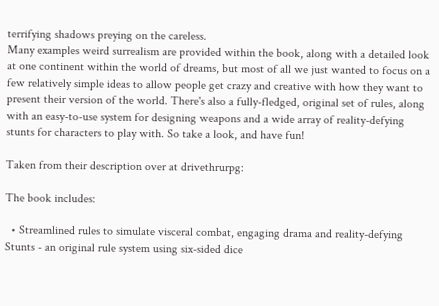terrifying shadows preying on the careless.
Many examples weird surrealism are provided within the book, along with a detailed look at one continent within the world of dreams, but most of all we just wanted to focus on a few relatively simple ideas to allow people get crazy and creative with how they want to present their version of the world. There's also a fully-fledged, original set of rules, along with an easy-to-use system for designing weapons and a wide array of reality-defying stunts for characters to play with. So take a look, and have fun!

Taken from their description over at drivethrurpg:

The book includes:

  • Streamlined rules to simulate visceral combat, engaging drama and reality-defying Stunts - an original rule system using six-sided dice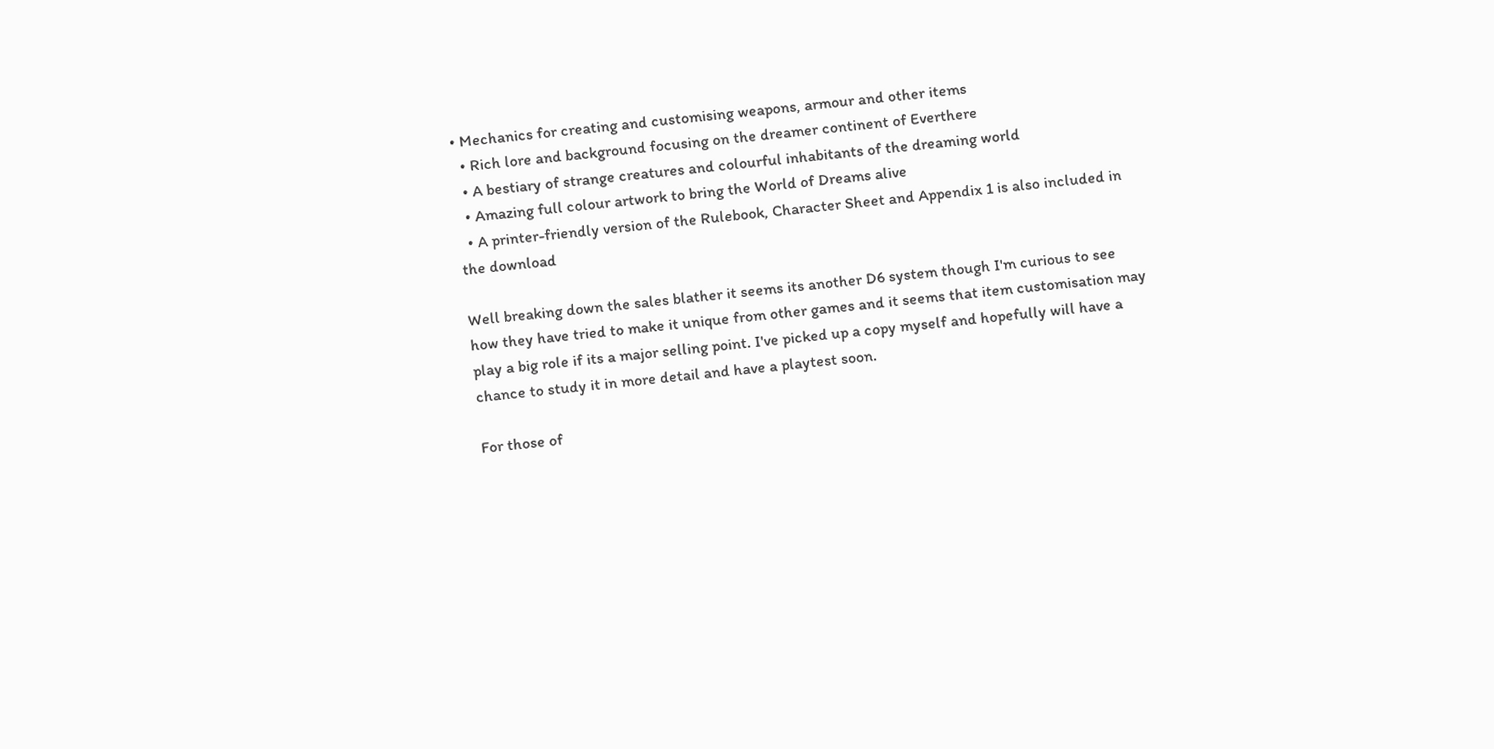• Mechanics for creating and customising weapons, armour and other items
  • Rich lore and background focusing on the dreamer continent of Everthere
  • A bestiary of strange creatures and colourful inhabitants of the dreaming world
  • Amazing full colour artwork to bring the World of Dreams alive
  • A printer-friendly version of the Rulebook, Character Sheet and Appendix 1 is also included in the download

Well breaking down the sales blather it seems its another D6 system though I'm curious to see how they have tried to make it unique from other games and it seems that item customisation may play a big role if its a major selling point. I've picked up a copy myself and hopefully will have a chance to study it in more detail and have a playtest soon.

For those of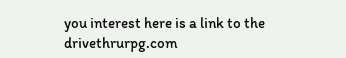you interest here is a link to the drivethrurpg.com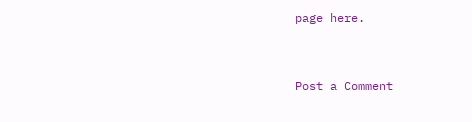page here.


Post a Comment